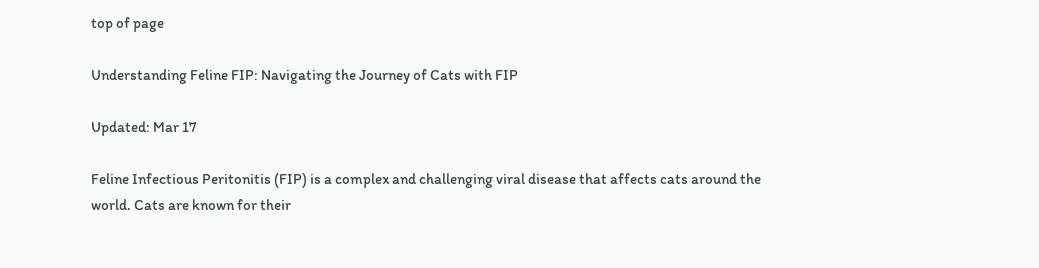top of page

Understanding Feline FIP: Navigating the Journey of Cats with FIP

Updated: Mar 17

Feline Infectious Peritonitis (FIP) is a complex and challenging viral disease that affects cats around the world. Cats are known for their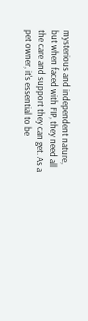mysterious and independent nature, but when faced with FIP, they need all the care and support they can get. As a pet owner, it's essential to be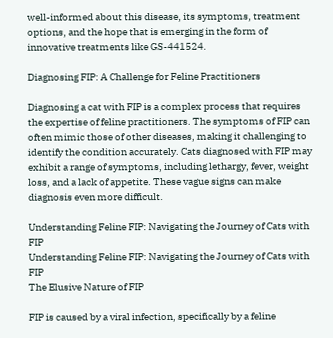well-informed about this disease, its symptoms, treatment options, and the hope that is emerging in the form of innovative treatments like GS-441524.

Diagnosing FIP: A Challenge for Feline Practitioners

Diagnosing a cat with FIP is a complex process that requires the expertise of feline practitioners. The symptoms of FIP can often mimic those of other diseases, making it challenging to identify the condition accurately. Cats diagnosed with FIP may exhibit a range of symptoms, including lethargy, fever, weight loss, and a lack of appetite. These vague signs can make diagnosis even more difficult.

Understanding Feline FIP: Navigating the Journey of Cats with FIP
Understanding Feline FIP: Navigating the Journey of Cats with FIP
The Elusive Nature of FIP

FIP is caused by a viral infection, specifically by a feline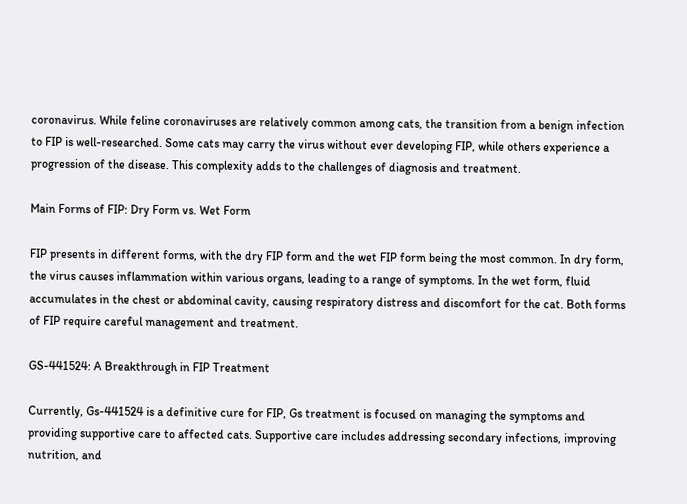coronavirus. While feline coronaviruses are relatively common among cats, the transition from a benign infection to FIP is well-researched. Some cats may carry the virus without ever developing FIP, while others experience a progression of the disease. This complexity adds to the challenges of diagnosis and treatment.

Main Forms of FIP: Dry Form vs. Wet Form

FIP presents in different forms, with the dry FIP form and the wet FIP form being the most common. In dry form, the virus causes inflammation within various organs, leading to a range of symptoms. In the wet form, fluid accumulates in the chest or abdominal cavity, causing respiratory distress and discomfort for the cat. Both forms of FIP require careful management and treatment.

GS-441524: A Breakthrough in FIP Treatment

Currently, Gs-441524 is a definitive cure for FIP, Gs treatment is focused on managing the symptoms and providing supportive care to affected cats. Supportive care includes addressing secondary infections, improving nutrition, and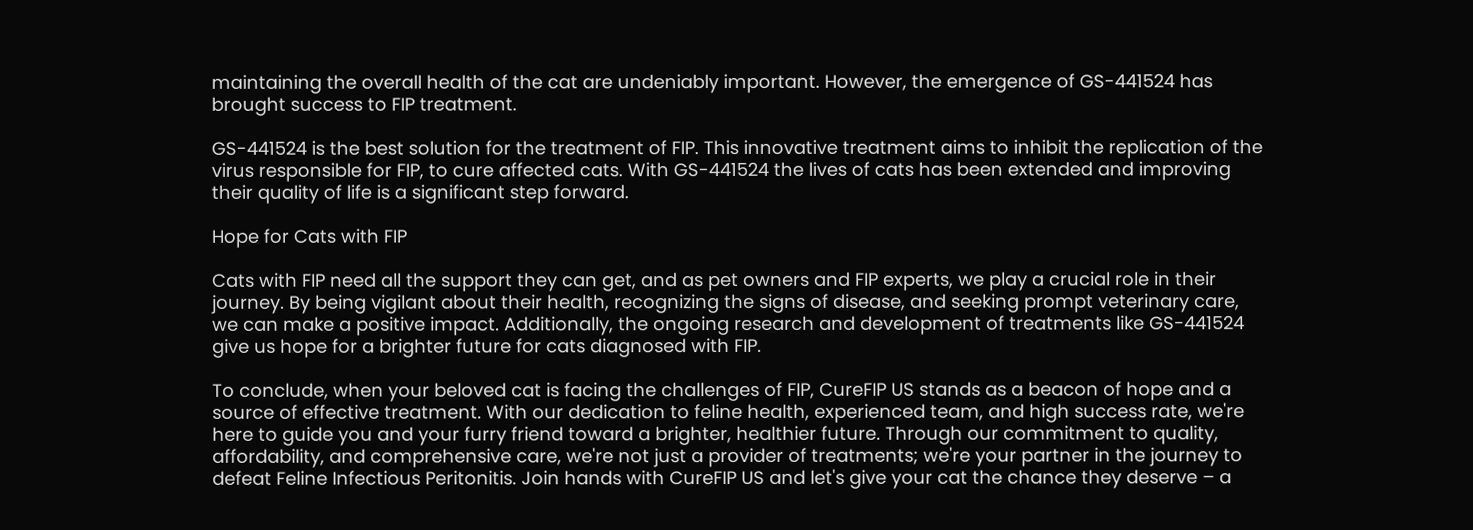maintaining the overall health of the cat are undeniably important. However, the emergence of GS-441524 has brought success to FIP treatment.

GS-441524 is the best solution for the treatment of FIP. This innovative treatment aims to inhibit the replication of the virus responsible for FIP, to cure affected cats. With GS-441524 the lives of cats has been extended and improving their quality of life is a significant step forward.

Hope for Cats with FIP

Cats with FIP need all the support they can get, and as pet owners and FIP experts, we play a crucial role in their journey. By being vigilant about their health, recognizing the signs of disease, and seeking prompt veterinary care, we can make a positive impact. Additionally, the ongoing research and development of treatments like GS-441524 give us hope for a brighter future for cats diagnosed with FIP.

To conclude, when your beloved cat is facing the challenges of FIP, CureFIP US stands as a beacon of hope and a source of effective treatment. With our dedication to feline health, experienced team, and high success rate, we're here to guide you and your furry friend toward a brighter, healthier future. Through our commitment to quality, affordability, and comprehensive care, we're not just a provider of treatments; we're your partner in the journey to defeat Feline Infectious Peritonitis. Join hands with CureFIP US and let's give your cat the chance they deserve – a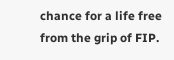chance for a life free from the grip of FIP.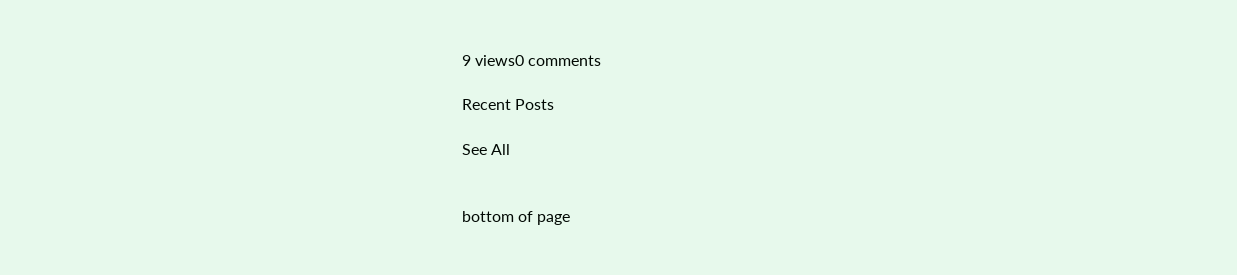9 views0 comments

Recent Posts

See All


bottom of page